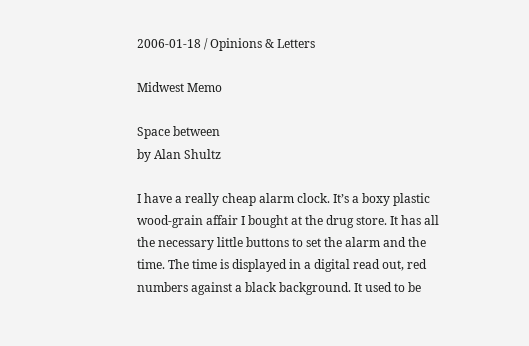2006-01-18 / Opinions & Letters

Midwest Memo

Space between
by Alan Shultz

I have a really cheap alarm clock. It’s a boxy plastic wood-grain affair I bought at the drug store. It has all the necessary little buttons to set the alarm and the time. The time is displayed in a digital read out, red numbers against a black background. It used to be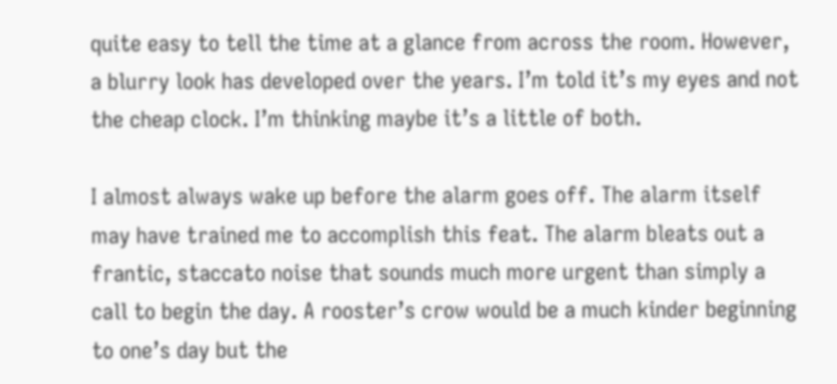quite easy to tell the time at a glance from across the room. However, a blurry look has developed over the years. I’m told it’s my eyes and not the cheap clock. I’m thinking maybe it’s a little of both.

I almost always wake up before the alarm goes off. The alarm itself may have trained me to accomplish this feat. The alarm bleats out a frantic, staccato noise that sounds much more urgent than simply a call to begin the day. A rooster’s crow would be a much kinder beginning to one’s day but the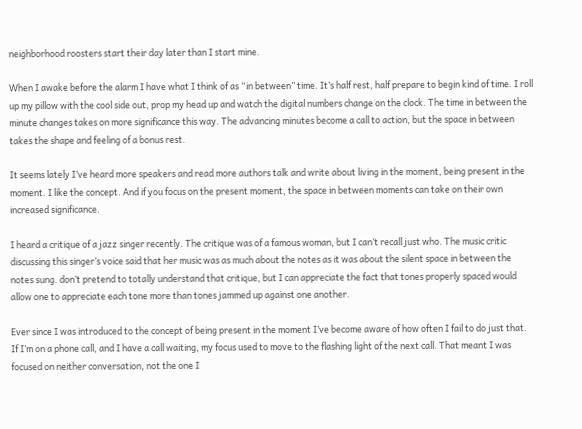neighborhood roosters start their day later than I start mine.

When I awake before the alarm I have what I think of as “in between” time. It’s half rest, half prepare to begin kind of time. I roll up my pillow with the cool side out, prop my head up and watch the digital numbers change on the clock. The time in between the minute changes takes on more significance this way. The advancing minutes become a call to action, but the space in between takes the shape and feeling of a bonus rest.

It seems lately I’ve heard more speakers and read more authors talk and write about living in the moment, being present in the moment. I like the concept. And if you focus on the present moment, the space in between moments can take on their own increased significance.

I heard a critique of a jazz singer recently. The critique was of a famous woman, but I can’t recall just who. The music critic discussing this singer’s voice said that her music was as much about the notes as it was about the silent space in between the notes sung. don’t pretend to totally understand that critique, but I can appreciate the fact that tones properly spaced would allow one to appreciate each tone more than tones jammed up against one another.

Ever since I was introduced to the concept of being present in the moment I’ve become aware of how often I fail to do just that. If I’m on a phone call, and I have a call waiting, my focus used to move to the flashing light of the next call. That meant I was focused on neither conversation, not the one I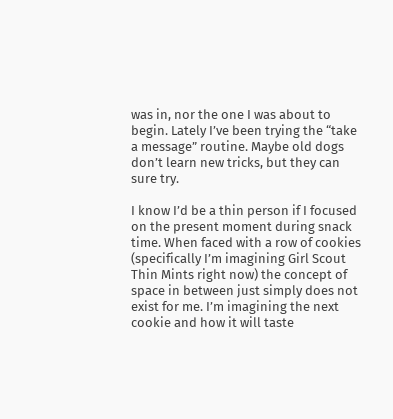was in, nor the one I was about to begin. Lately I’ve been trying the “take a message” routine. Maybe old dogs don’t learn new tricks, but they can sure try.

I know I’d be a thin person if I focused on the present moment during snack time. When faced with a row of cookies (specifically I’m imagining Girl Scout Thin Mints right now) the concept of space in between just simply does not exist for me. I’m imagining the next cookie and how it will taste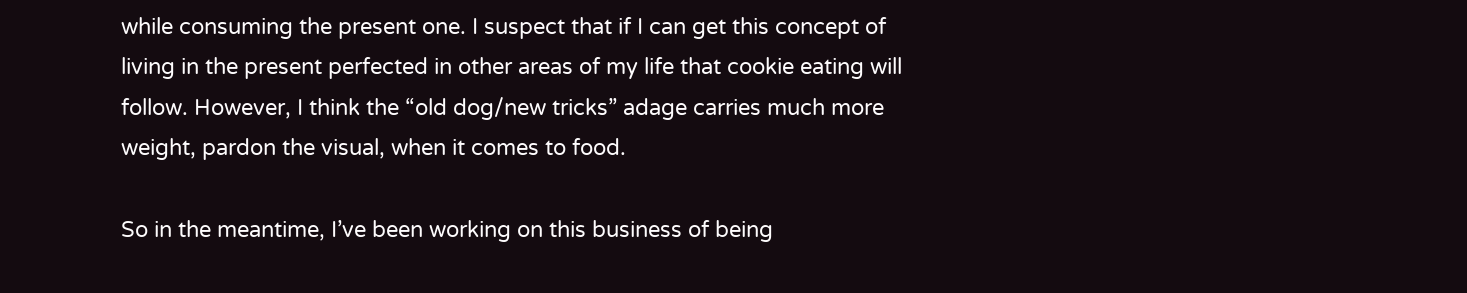while consuming the present one. I suspect that if I can get this concept of living in the present perfected in other areas of my life that cookie eating will follow. However, I think the “old dog/new tricks” adage carries much more weight, pardon the visual, when it comes to food.

So in the meantime, I’ve been working on this business of being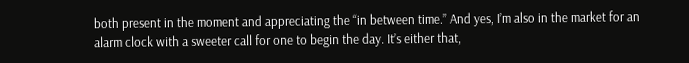both present in the moment and appreciating the “in between time.” And yes, I’m also in the market for an alarm clock with a sweeter call for one to begin the day. It’s either that,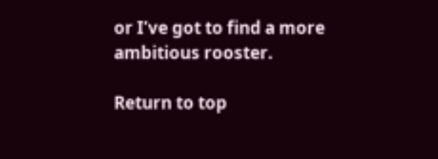or I’ve got to find a more ambitious rooster.

Return to top